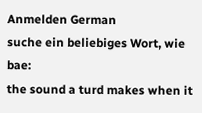Anmelden German
suche ein beliebiges Wort, wie bae:
the sound a turd makes when it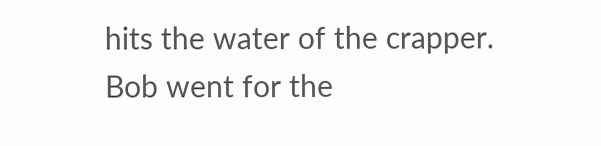hits the water of the crapper.
Bob went for the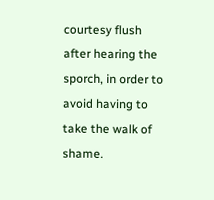courtesy flush after hearing the sporch, in order to avoid having to take the walk of shame.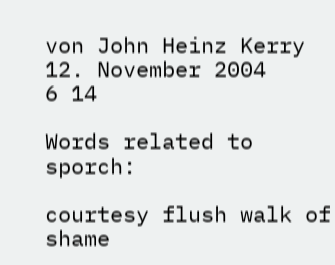von John Heinz Kerry 12. November 2004
6 14

Words related to sporch:

courtesy flush walk of shame